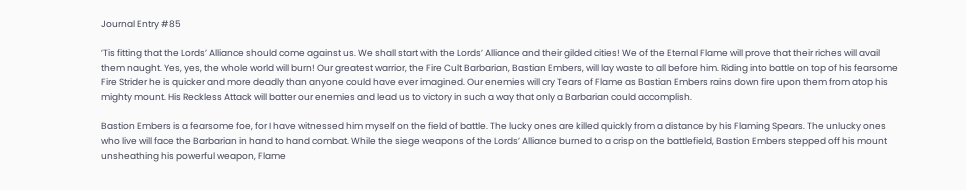Journal Entry #85

’Tis fitting that the Lords’ Alliance should come against us. We shall start with the Lords’ Alliance and their gilded cities! We of the Eternal Flame will prove that their riches will avail them naught. Yes, yes, the whole world will burn! Our greatest warrior, the Fire Cult Barbarian, Bastian Embers, will lay waste to all before him. Riding into battle on top of his fearsome Fire Strider he is quicker and more deadly than anyone could have ever imagined. Our enemies will cry Tears of Flame as Bastian Embers rains down fire upon them from atop his mighty mount. His Reckless Attack will batter our enemies and lead us to victory in such a way that only a Barbarian could accomplish.

Bastion Embers is a fearsome foe, for I have witnessed him myself on the field of battle. The lucky ones are killed quickly from a distance by his Flaming Spears. The unlucky ones who live will face the Barbarian in hand to hand combat. While the siege weapons of the Lords’ Alliance burned to a crisp on the battlefield, Bastion Embers stepped off his mount unsheathing his powerful weapon, Flame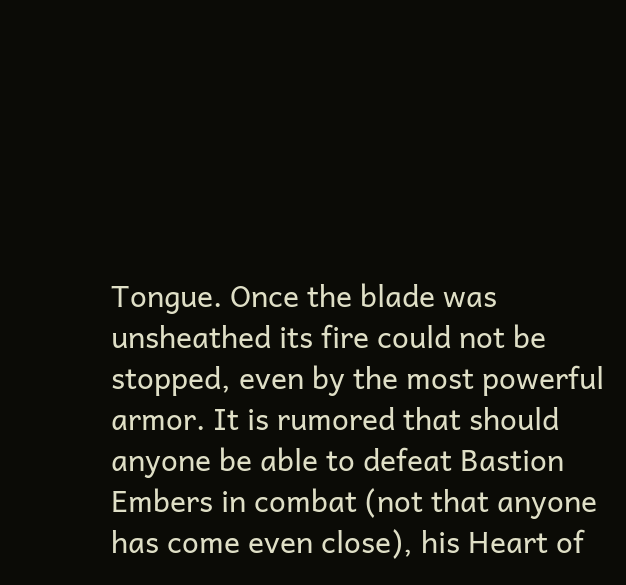Tongue. Once the blade was unsheathed its fire could not be stopped, even by the most powerful armor. It is rumored that should anyone be able to defeat Bastion Embers in combat (not that anyone has come even close), his Heart of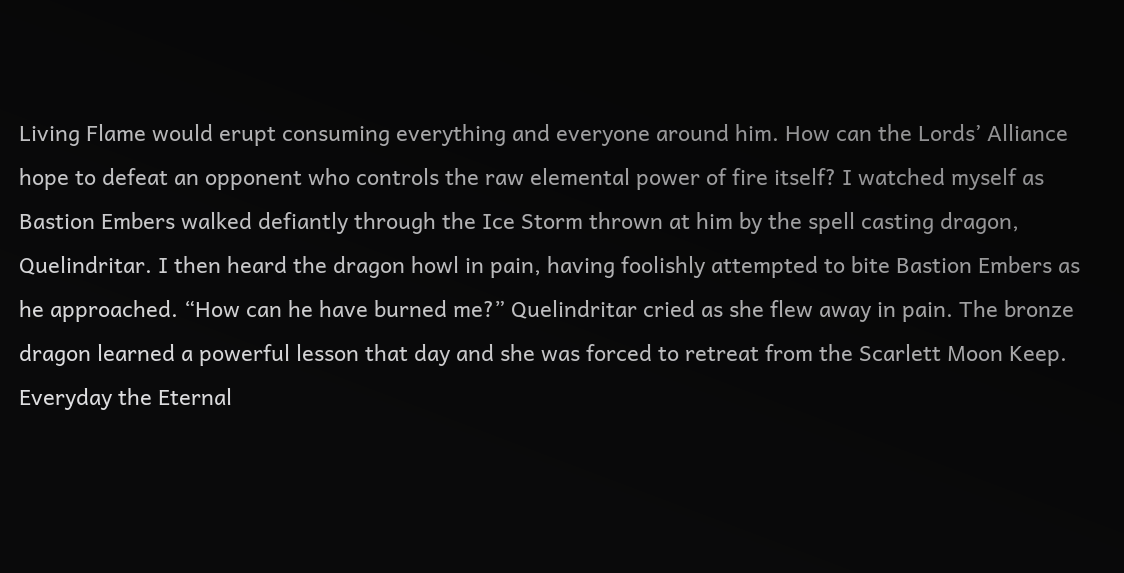Living Flame would erupt consuming everything and everyone around him. How can the Lords’ Alliance hope to defeat an opponent who controls the raw elemental power of fire itself? I watched myself as Bastion Embers walked defiantly through the Ice Storm thrown at him by the spell casting dragon, Quelindritar. I then heard the dragon howl in pain, having foolishly attempted to bite Bastion Embers as he approached. “How can he have burned me?” Quelindritar cried as she flew away in pain. The bronze dragon learned a powerful lesson that day and she was forced to retreat from the Scarlett Moon Keep. Everyday the Eternal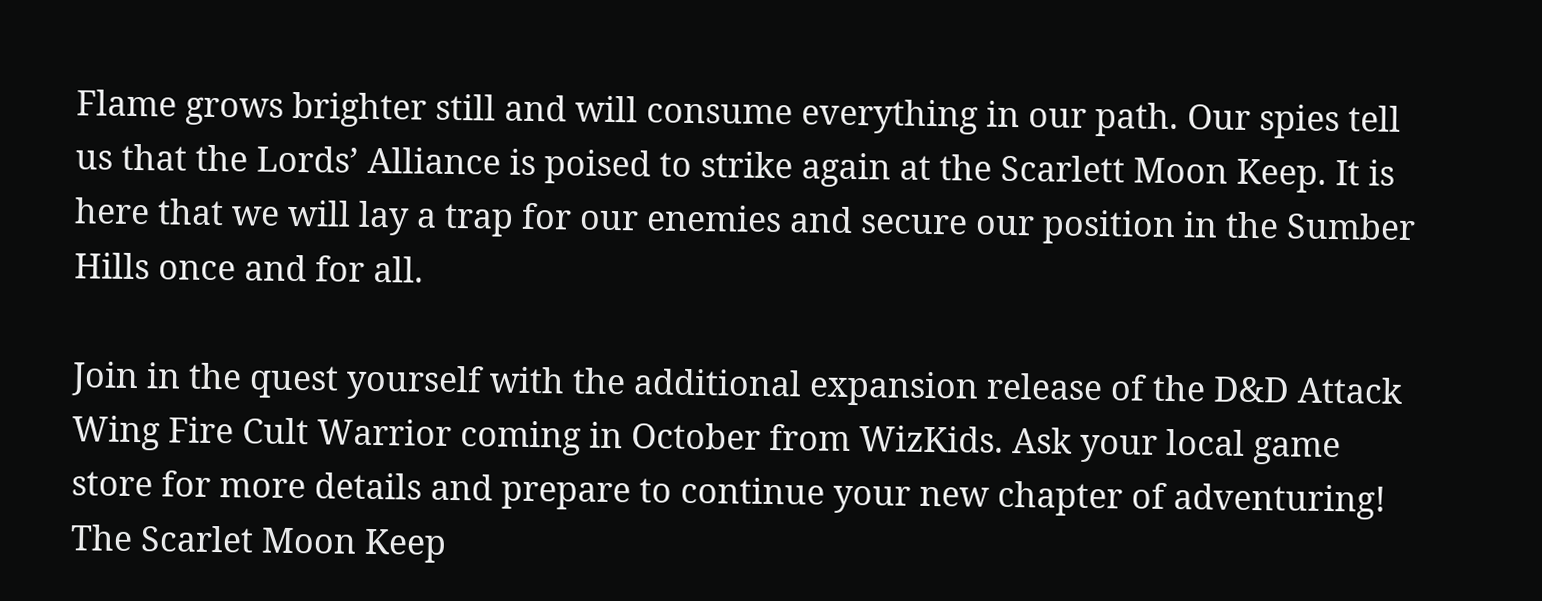Flame grows brighter still and will consume everything in our path. Our spies tell us that the Lords’ Alliance is poised to strike again at the Scarlett Moon Keep. It is here that we will lay a trap for our enemies and secure our position in the Sumber Hills once and for all.

Join in the quest yourself with the additional expansion release of the D&D Attack Wing Fire Cult Warrior coming in October from WizKids. Ask your local game store for more details and prepare to continue your new chapter of adventuring! The Scarlet Moon Keep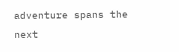adventure spans the next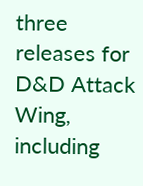three releases for D&D Attack Wing, including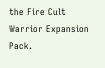the Fire Cult Warrior Expansion Pack.